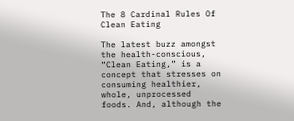The 8 Cardinal Rules Of Clean Eating

The latest buzz amongst the health-conscious, “Clean Eating,” is a concept that stresses on consuming healthier, whole, unprocessed foods. And, although the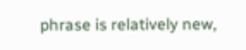phrase is relatively new,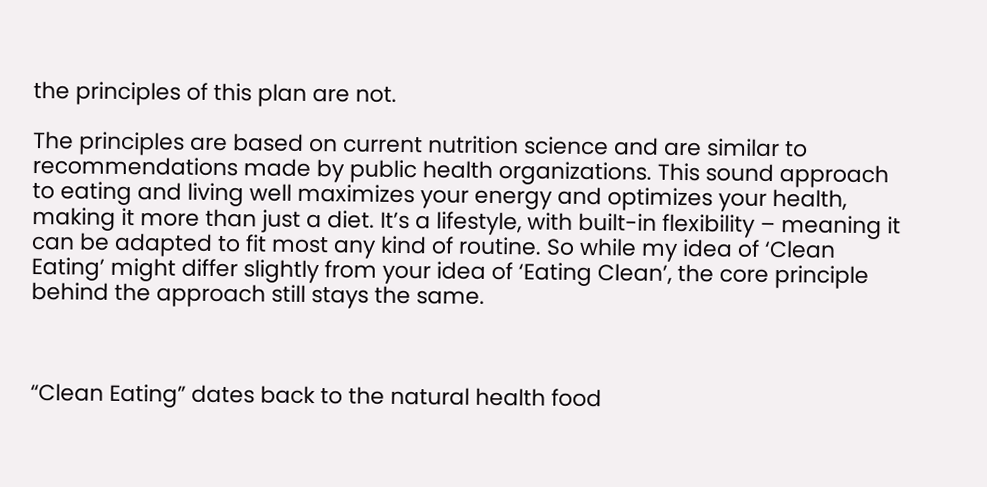the principles of this plan are not.

The principles are based on current nutrition science and are similar to recommendations made by public health organizations. This sound approach to eating and living well maximizes your energy and optimizes your health, making it more than just a diet. It’s a lifestyle, with built-in flexibility – meaning it can be adapted to fit most any kind of routine. So while my idea of ‘Clean Eating’ might differ slightly from your idea of ‘Eating Clean’, the core principle behind the approach still stays the same.



“Clean Eating” dates back to the natural health food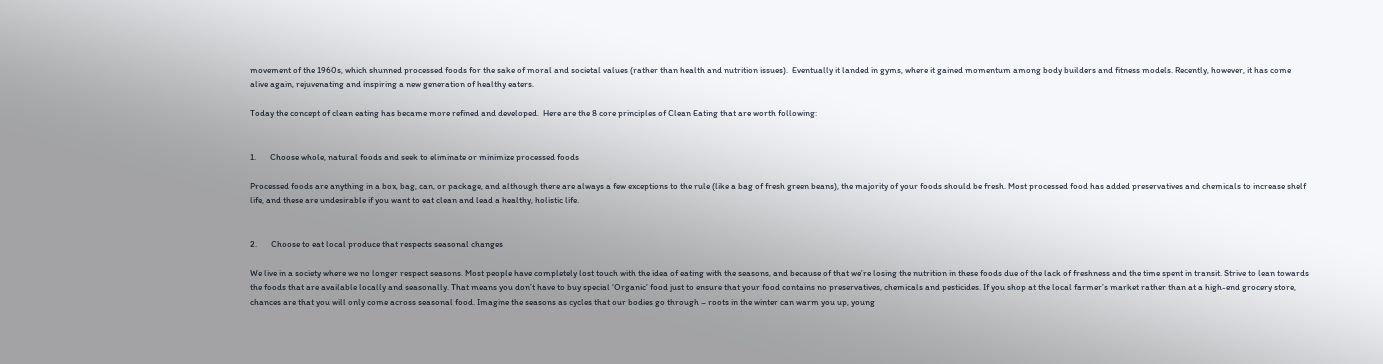movement of the 1960s, which shunned processed foods for the sake of moral and societal values (rather than health and nutrition issues).  Eventually it landed in gyms, where it gained momentum among body builders and fitness models. Recently, however, it has come alive again, rejuvenating and inspiring a new generation of healthy eaters.

Today the concept of clean eating has became more refined and developed.  Here are the 8 core principles of Clean Eating that are worth following:


1.       Choose whole, natural foods and seek to eliminate or minimize processed foods

Processed foods are anything in a box, bag, can, or package, and although there are always a few exceptions to the rule (like a bag of fresh green beans), the majority of your foods should be fresh. Most processed food has added preservatives and chemicals to increase shelf life, and these are undesirable if you want to eat clean and lead a healthy, holistic life.


2.       Choose to eat local produce that respects seasonal changes

We live in a society where we no longer respect seasons. Most people have completely lost touch with the idea of eating with the seasons, and because of that we’re losing the nutrition in these foods due of the lack of freshness and the time spent in transit. Strive to lean towards the foods that are available locally and seasonally. That means you don’t have to buy special ‘Organic’ food just to ensure that your food contains no preservatives, chemicals and pesticides. If you shop at the local farmer’s market rather than at a high-end grocery store, chances are that you will only come across seasonal food. Imagine the seasons as cycles that our bodies go through – roots in the winter can warm you up, young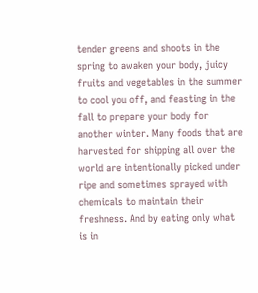tender greens and shoots in the spring to awaken your body, juicy fruits and vegetables in the summer to cool you off, and feasting in the fall to prepare your body for another winter. Many foods that are harvested for shipping all over the world are intentionally picked under ripe and sometimes sprayed with chemicals to maintain their freshness. And by eating only what is in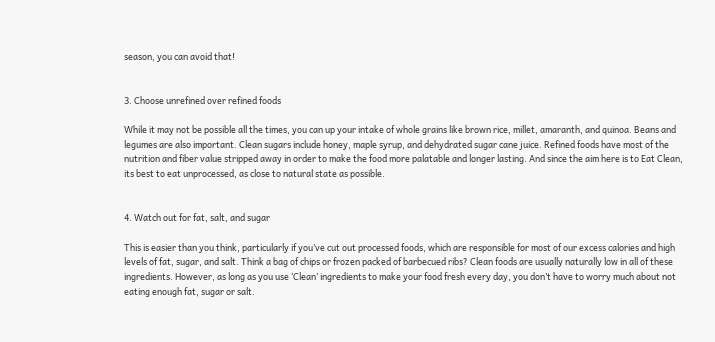season, you can avoid that!


3. Choose unrefined over refined foods

While it may not be possible all the times, you can up your intake of whole grains like brown rice, millet, amaranth, and quinoa. Beans and legumes are also important. Clean sugars include honey, maple syrup, and dehydrated sugar cane juice. Refined foods have most of the nutrition and fiber value stripped away in order to make the food more palatable and longer lasting. And since the aim here is to Eat Clean, its best to eat unprocessed, as close to natural state as possible.


4. Watch out for fat, salt, and sugar

This is easier than you think, particularly if you’ve cut out processed foods, which are responsible for most of our excess calories and high levels of fat, sugar, and salt. Think a bag of chips or frozen packed of barbecued ribs? Clean foods are usually naturally low in all of these ingredients. However, as long as you use ‘Clean’ ingredients to make your food fresh every day, you don’t have to worry much about not eating enough fat, sugar or salt.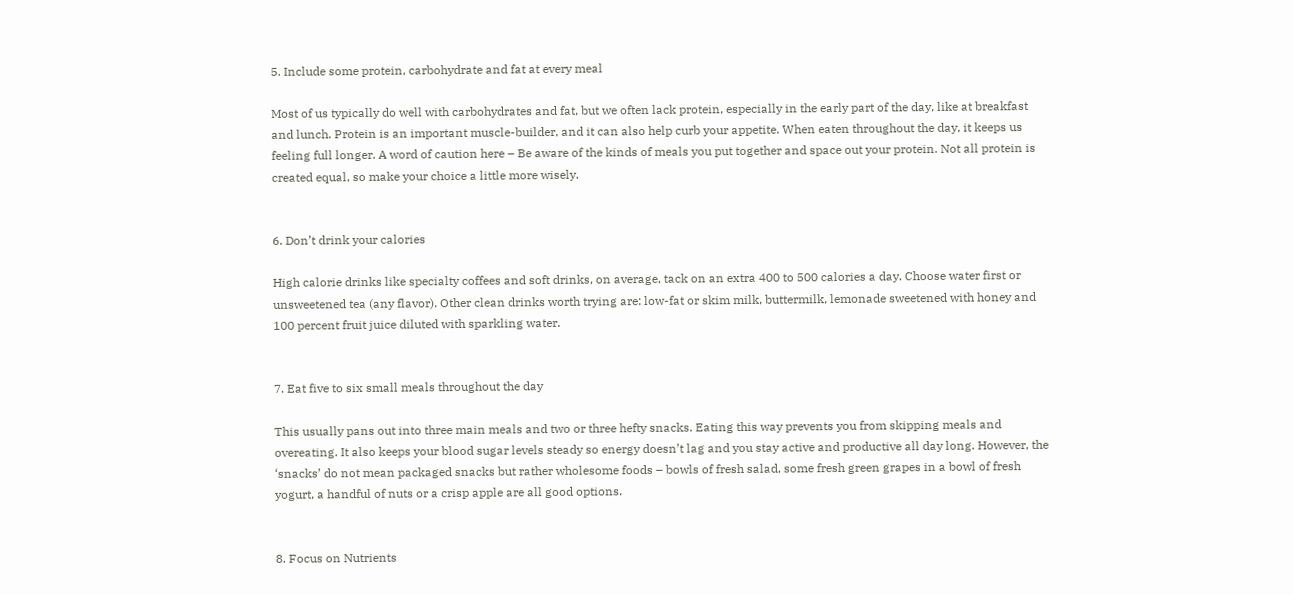5. Include some protein, carbohydrate and fat at every meal

Most of us typically do well with carbohydrates and fat, but we often lack protein, especially in the early part of the day, like at breakfast and lunch. Protein is an important muscle-builder, and it can also help curb your appetite. When eaten throughout the day, it keeps us feeling full longer. A word of caution here – Be aware of the kinds of meals you put together and space out your protein. Not all protein is created equal, so make your choice a little more wisely.


6. Don’t drink your calories

High calorie drinks like specialty coffees and soft drinks, on average, tack on an extra 400 to 500 calories a day. Choose water first or unsweetened tea (any flavor). Other clean drinks worth trying are: low-fat or skim milk, buttermilk, lemonade sweetened with honey and 100 percent fruit juice diluted with sparkling water.


7. Eat five to six small meals throughout the day

This usually pans out into three main meals and two or three hefty snacks. Eating this way prevents you from skipping meals and overeating. It also keeps your blood sugar levels steady so energy doesn’t lag and you stay active and productive all day long. However, the ‘snacks’ do not mean packaged snacks but rather wholesome foods – bowls of fresh salad, some fresh green grapes in a bowl of fresh yogurt, a handful of nuts or a crisp apple are all good options.


8. Focus on Nutrients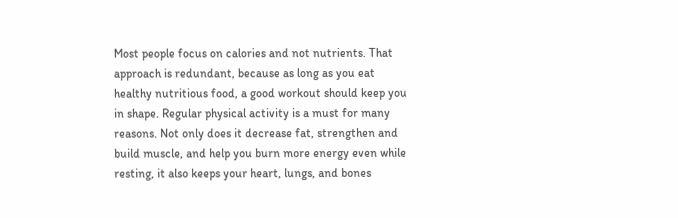Most people focus on calories and not nutrients. That approach is redundant, because as long as you eat healthy nutritious food, a good workout should keep you in shape. Regular physical activity is a must for many reasons. Not only does it decrease fat, strengthen and build muscle, and help you burn more energy even while resting, it also keeps your heart, lungs, and bones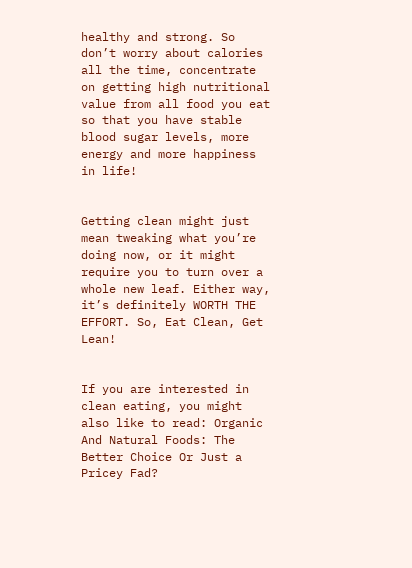healthy and strong. So don’t worry about calories all the time, concentrate on getting high nutritional value from all food you eat so that you have stable blood sugar levels, more energy and more happiness in life!


Getting clean might just mean tweaking what you’re doing now, or it might require you to turn over a whole new leaf. Either way, it’s definitely WORTH THE EFFORT. So, Eat Clean, Get Lean!


If you are interested in clean eating, you might also like to read: Organic And Natural Foods: The Better Choice Or Just a Pricey Fad?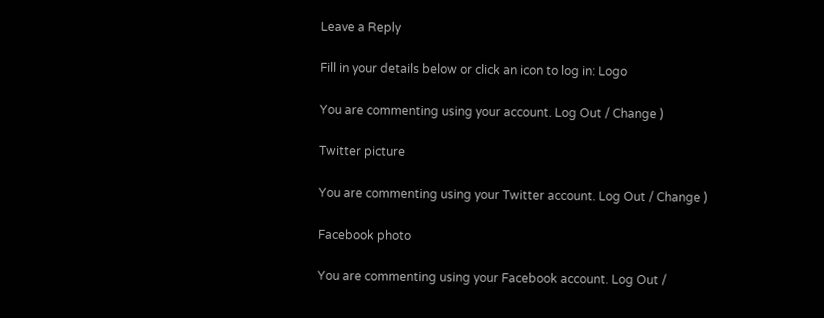Leave a Reply

Fill in your details below or click an icon to log in: Logo

You are commenting using your account. Log Out / Change )

Twitter picture

You are commenting using your Twitter account. Log Out / Change )

Facebook photo

You are commenting using your Facebook account. Log Out /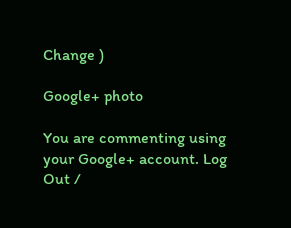Change )

Google+ photo

You are commenting using your Google+ account. Log Out /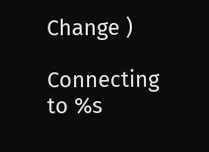Change )

Connecting to %s